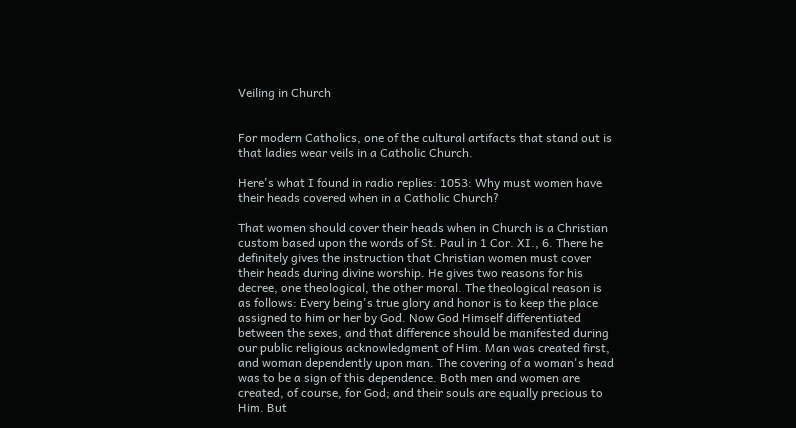Veiling in Church


For modern Catholics, one of the cultural artifacts that stand out is that ladies wear veils in a Catholic Church.

Here's what I found in radio replies: 1053: Why must women have their heads covered when in a Catholic Church?

That women should cover their heads when in Church is a Christian custom based upon the words of St. Paul in 1 Cor. XI., 6. There he definitely gives the instruction that Christian women must cover their heads during divine worship. He gives two reasons for his decree, one theological, the other moral. The theological reason is as follows: Every being's true glory and honor is to keep the place assigned to him or her by God. Now God Himself differentiated between the sexes, and that difference should be manifested during our public religious acknowledgment of Him. Man was created first, and woman dependently upon man. The covering of a woman's head was to be a sign of this dependence. Both men and women are created, of course, for God; and their souls are equally precious to Him. But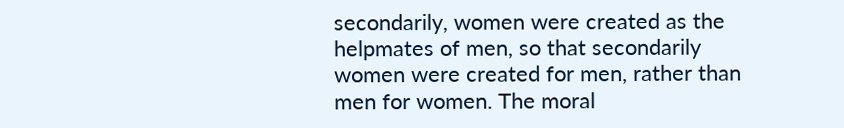secondarily, women were created as the helpmates of men, so that secondarily women were created for men, rather than men for women. The moral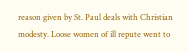reason given by St. Paul deals with Christian modesty. Loose women of ill repute went to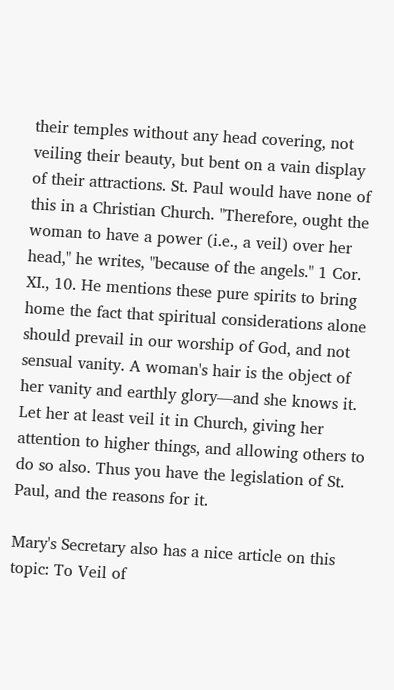their temples without any head covering, not veiling their beauty, but bent on a vain display of their attractions. St. Paul would have none of this in a Christian Church. "Therefore, ought the woman to have a power (i.e., a veil) over her head," he writes, "because of the angels." 1 Cor. XI., 10. He mentions these pure spirits to bring home the fact that spiritual considerations alone should prevail in our worship of God, and not sensual vanity. A woman's hair is the object of her vanity and earthly glory—and she knows it. Let her at least veil it in Church, giving her attention to higher things, and allowing others to do so also. Thus you have the legislation of St. Paul, and the reasons for it.

Mary's Secretary also has a nice article on this topic: To Veil of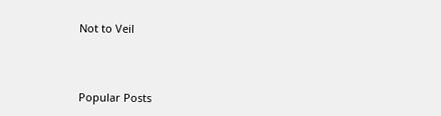Not to Veil



Popular Posts